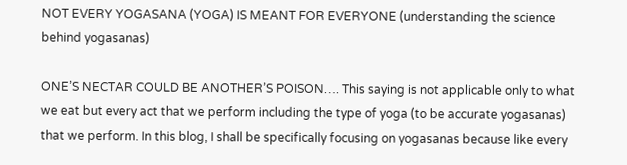NOT EVERY YOGASANA (YOGA) IS MEANT FOR EVERYONE (understanding the science behind yogasanas)

ONE’S NECTAR COULD BE ANOTHER’S POISON…. This saying is not applicable only to what we eat but every act that we perform including the type of yoga (to be accurate yogasanas) that we perform. In this blog, I shall be specifically focusing on yogasanas because like every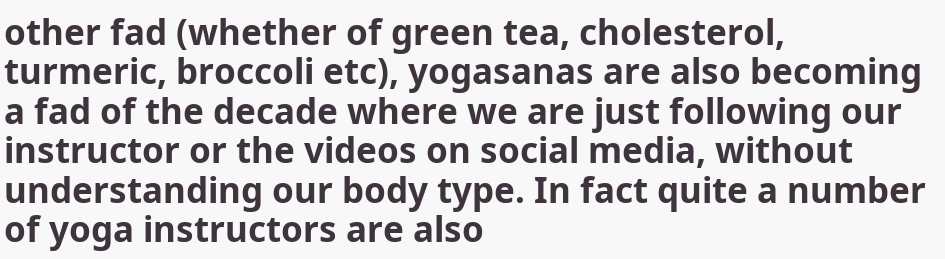other fad (whether of green tea, cholesterol, turmeric, broccoli etc), yogasanas are also becoming a fad of the decade where we are just following our instructor or the videos on social media, without understanding our body type. In fact quite a number of yoga instructors are also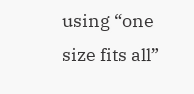using “one size fits all”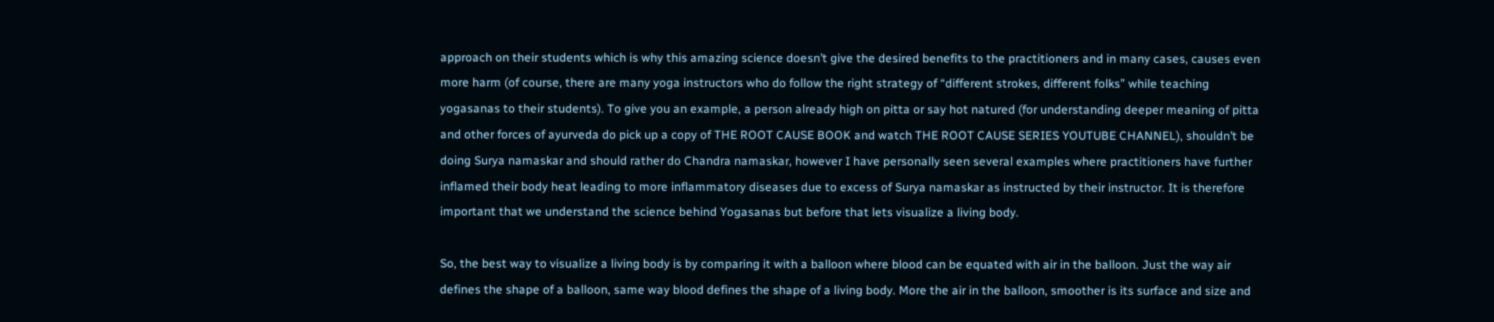approach on their students which is why this amazing science doesn’t give the desired benefits to the practitioners and in many cases, causes even more harm (of course, there are many yoga instructors who do follow the right strategy of “different strokes, different folks” while teaching yogasanas to their students). To give you an example, a person already high on pitta or say hot natured (for understanding deeper meaning of pitta and other forces of ayurveda do pick up a copy of THE ROOT CAUSE BOOK and watch THE ROOT CAUSE SERIES YOUTUBE CHANNEL), shouldn’t be doing Surya namaskar and should rather do Chandra namaskar, however I have personally seen several examples where practitioners have further inflamed their body heat leading to more inflammatory diseases due to excess of Surya namaskar as instructed by their instructor. It is therefore important that we understand the science behind Yogasanas but before that lets visualize a living body.

So, the best way to visualize a living body is by comparing it with a balloon where blood can be equated with air in the balloon. Just the way air defines the shape of a balloon, same way blood defines the shape of a living body. More the air in the balloon, smoother is its surface and size and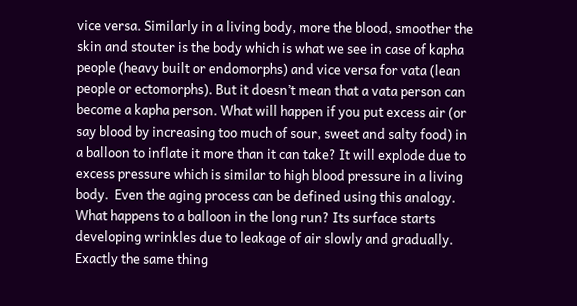vice versa. Similarly in a living body, more the blood, smoother the skin and stouter is the body which is what we see in case of kapha people (heavy built or endomorphs) and vice versa for vata (lean people or ectomorphs). But it doesn’t mean that a vata person can become a kapha person. What will happen if you put excess air (or say blood by increasing too much of sour, sweet and salty food) in a balloon to inflate it more than it can take? It will explode due to excess pressure which is similar to high blood pressure in a living body.  Even the aging process can be defined using this analogy. What happens to a balloon in the long run? Its surface starts developing wrinkles due to leakage of air slowly and gradually. Exactly the same thing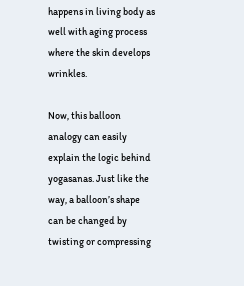happens in living body as well with aging process where the skin develops wrinkles.

Now, this balloon analogy can easily explain the logic behind yogasanas. Just like the way, a balloon’s shape can be changed by twisting or compressing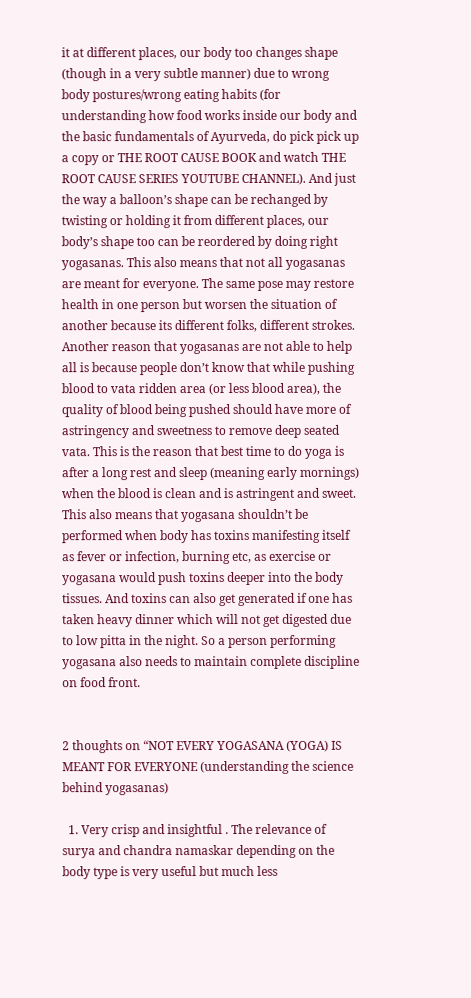it at different places, our body too changes shape (though in a very subtle manner) due to wrong body postures/wrong eating habits (for understanding how food works inside our body and the basic fundamentals of Ayurveda, do pick pick up a copy or THE ROOT CAUSE BOOK and watch THE ROOT CAUSE SERIES YOUTUBE CHANNEL). And just the way a balloon’s shape can be rechanged by twisting or holding it from different places, our body’s shape too can be reordered by doing right yogasanas. This also means that not all yogasanas are meant for everyone. The same pose may restore health in one person but worsen the situation of another because its different folks, different strokes. Another reason that yogasanas are not able to help all is because people don’t know that while pushing blood to vata ridden area (or less blood area), the quality of blood being pushed should have more of astringency and sweetness to remove deep seated vata. This is the reason that best time to do yoga is after a long rest and sleep (meaning early mornings) when the blood is clean and is astringent and sweet. This also means that yogasana shouldn’t be performed when body has toxins manifesting itself as fever or infection, burning etc, as exercise or yogasana would push toxins deeper into the body tissues. And toxins can also get generated if one has taken heavy dinner which will not get digested due to low pitta in the night. So a person performing yogasana also needs to maintain complete discipline on food front.


2 thoughts on “NOT EVERY YOGASANA (YOGA) IS MEANT FOR EVERYONE (understanding the science behind yogasanas)

  1. Very crisp and insightful . The relevance of surya and chandra namaskar depending on the body type is very useful but much less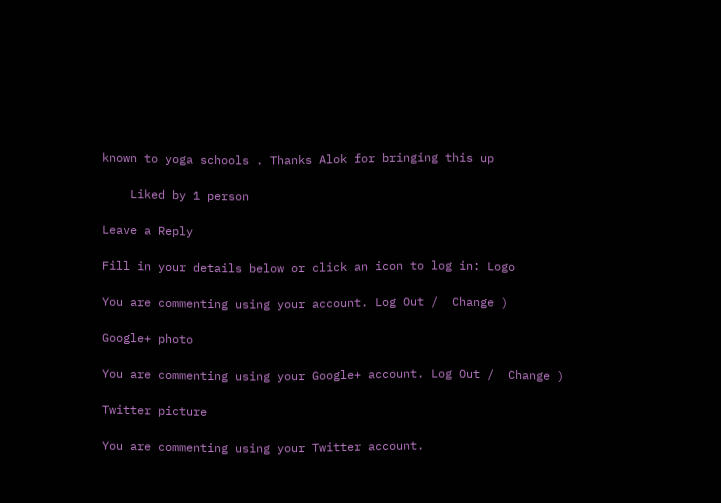known to yoga schools . Thanks Alok for bringing this up

    Liked by 1 person

Leave a Reply

Fill in your details below or click an icon to log in: Logo

You are commenting using your account. Log Out /  Change )

Google+ photo

You are commenting using your Google+ account. Log Out /  Change )

Twitter picture

You are commenting using your Twitter account.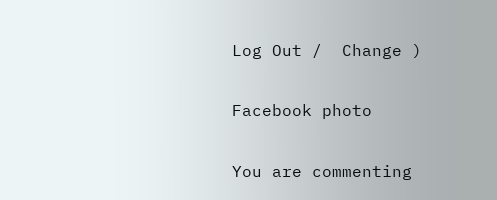Log Out /  Change )

Facebook photo

You are commenting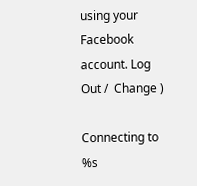using your Facebook account. Log Out /  Change )

Connecting to %s